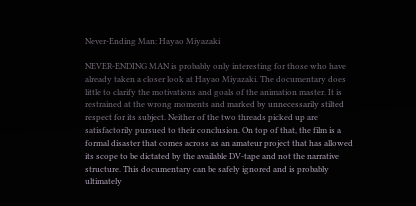Never-Ending Man: Hayao Miyazaki

NEVER-ENDING MAN is probably only interesting for those who have already taken a closer look at Hayao Miyazaki. The documentary does little to clarify the motivations and goals of the animation master. It is restrained at the wrong moments and marked by unnecessarily stilted respect for its subject. Neither of the two threads picked up are satisfactorily pursued to their conclusion. On top of that, the film is a formal disaster that comes across as an amateur project that has allowed its scope to be dictated by the available DV-tape and not the narrative structure. This documentary can be safely ignored and is probably ultimately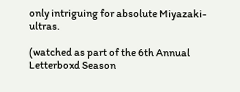only intriguing for absolute Miyazaki-ultras.

(watched as part of the 6th Annual Letterboxd Season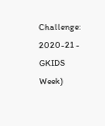Challenge: 2020-21 - GKIDS Week)